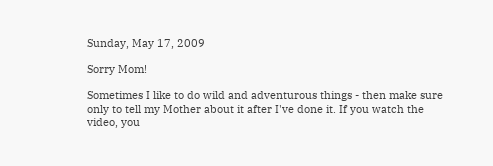Sunday, May 17, 2009

Sorry Mom!

Sometimes I like to do wild and adventurous things - then make sure only to tell my Mother about it after I've done it. If you watch the video, you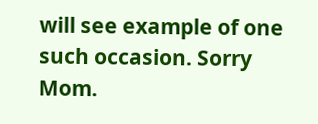will see example of one such occasion. Sorry Mom.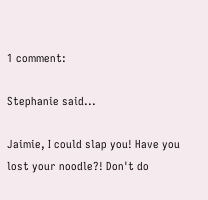1 comment:

Stephanie said...

Jaimie, I could slap you! Have you lost your noodle?! Don't do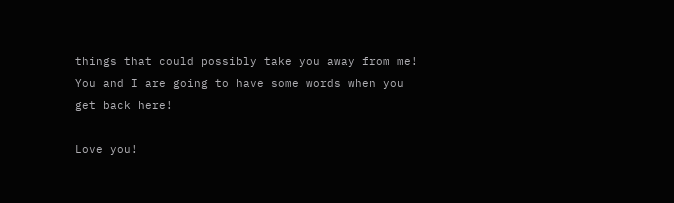things that could possibly take you away from me! You and I are going to have some words when you get back here!

Love you!